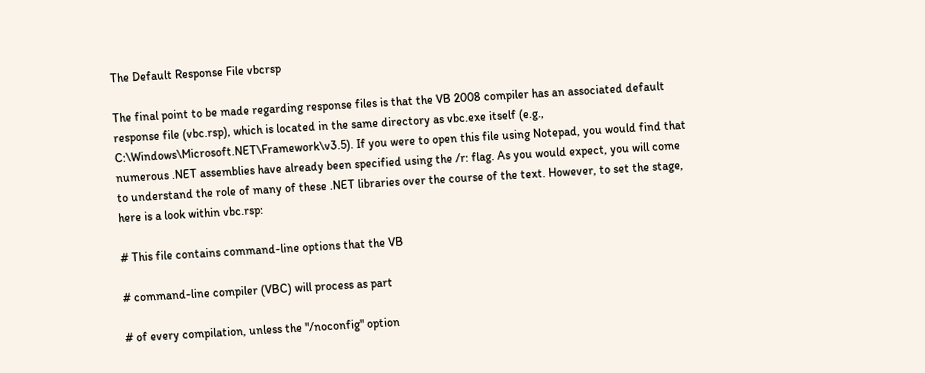The Default Response File vbcrsp

The final point to be made regarding response files is that the VB 2008 compiler has an associated default response file (vbc.rsp), which is located in the same directory as vbc.exe itself (e.g., C:\Windows\Microsoft.NET\Framework\v3.5). If you were to open this file using Notepad, you would find that numerous .NET assemblies have already been specified using the /r: flag. As you would expect, you will come to understand the role of many of these .NET libraries over the course of the text. However, to set the stage, here is a look within vbc.rsp:

# This file contains command-line options that the VB

# command-line compiler (VBC) will process as part

# of every compilation, unless the "/noconfig" option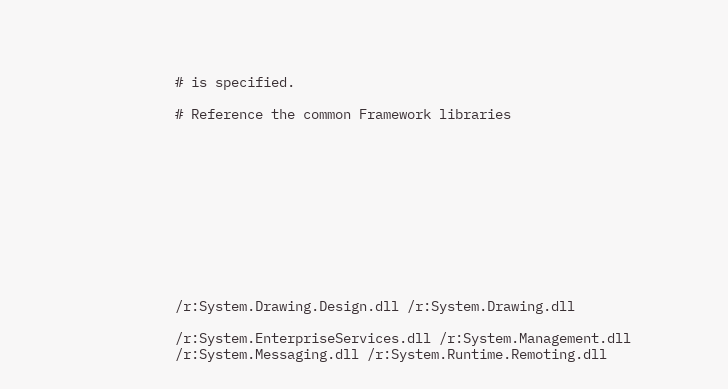# is specified.

# Reference the common Framework libraries











/r:System.Drawing.Design.dll /r:System.Drawing.dll

/r:System.EnterpriseServices.dll /r:System.Management.dll /r:System.Messaging.dll /r:System.Runtime.Remoting.dll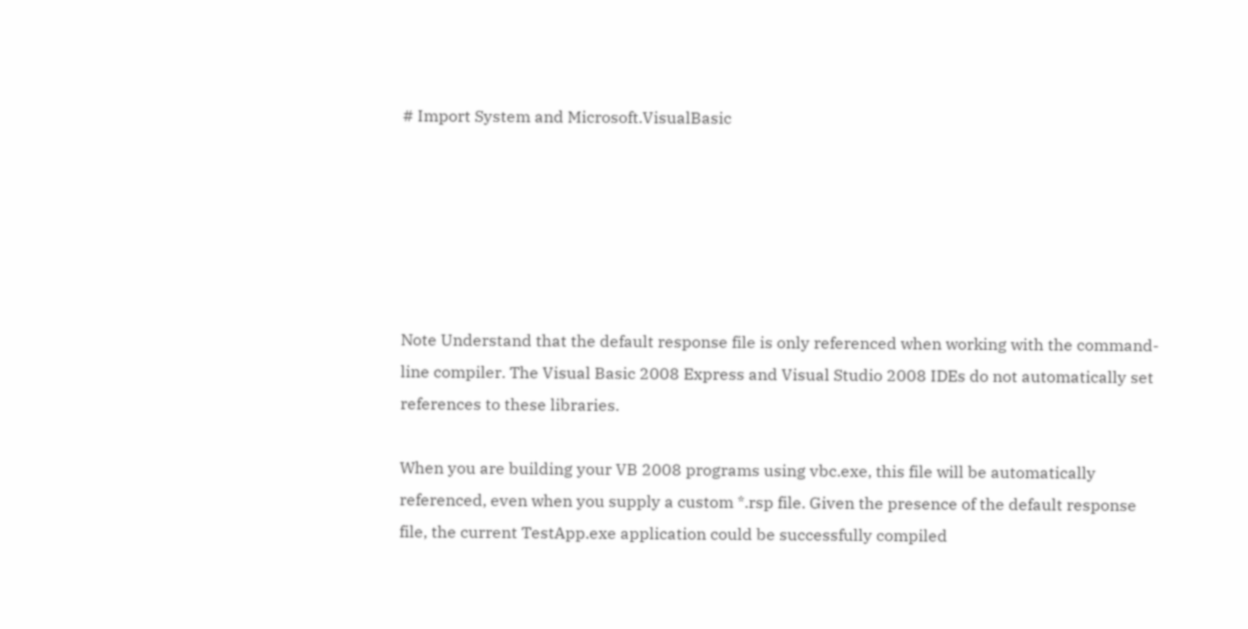# Import System and Microsoft.VisualBasic






Note Understand that the default response file is only referenced when working with the command-line compiler. The Visual Basic 2008 Express and Visual Studio 2008 IDEs do not automatically set references to these libraries.

When you are building your VB 2008 programs using vbc.exe, this file will be automatically referenced, even when you supply a custom *.rsp file. Given the presence of the default response file, the current TestApp.exe application could be successfully compiled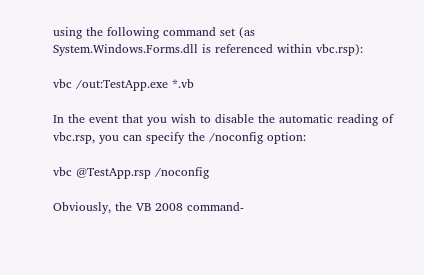using the following command set (as System.Windows.Forms.dll is referenced within vbc.rsp):

vbc /out:TestApp.exe *.vb

In the event that you wish to disable the automatic reading of vbc.rsp, you can specify the /noconfig option:

vbc @TestApp.rsp /noconfig

Obviously, the VB 2008 command-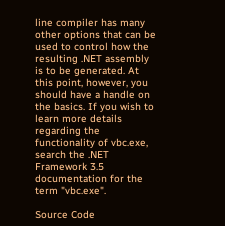line compiler has many other options that can be used to control how the resulting .NET assembly is to be generated. At this point, however, you should have a handle on the basics. If you wish to learn more details regarding the functionality of vbc.exe, search the .NET Framework 3.5 documentation for the term "vbc.exe".

Source Code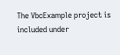The VbcExample project is included under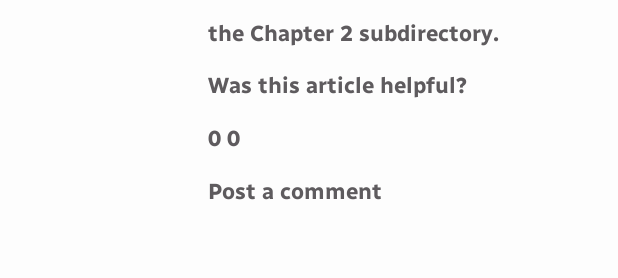the Chapter 2 subdirectory.

Was this article helpful?

0 0

Post a comment